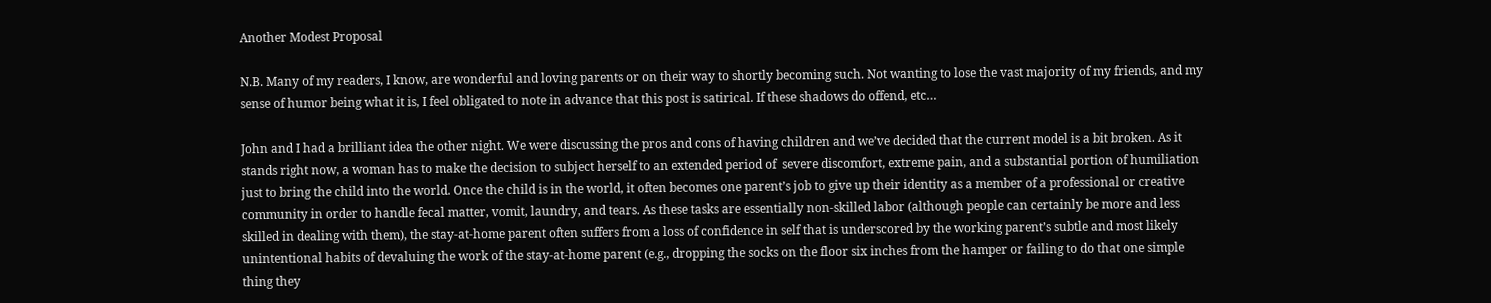Another Modest Proposal

N.B. Many of my readers, I know, are wonderful and loving parents or on their way to shortly becoming such. Not wanting to lose the vast majority of my friends, and my sense of humor being what it is, I feel obligated to note in advance that this post is satirical. If these shadows do offend, etc…

John and I had a brilliant idea the other night. We were discussing the pros and cons of having children and we’ve decided that the current model is a bit broken. As it stands right now, a woman has to make the decision to subject herself to an extended period of  severe discomfort, extreme pain, and a substantial portion of humiliation just to bring the child into the world. Once the child is in the world, it often becomes one parent’s job to give up their identity as a member of a professional or creative community in order to handle fecal matter, vomit, laundry, and tears. As these tasks are essentially non-skilled labor (although people can certainly be more and less skilled in dealing with them), the stay-at-home parent often suffers from a loss of confidence in self that is underscored by the working parent’s subtle and most likely unintentional habits of devaluing the work of the stay-at-home parent (e.g., dropping the socks on the floor six inches from the hamper or failing to do that one simple thing they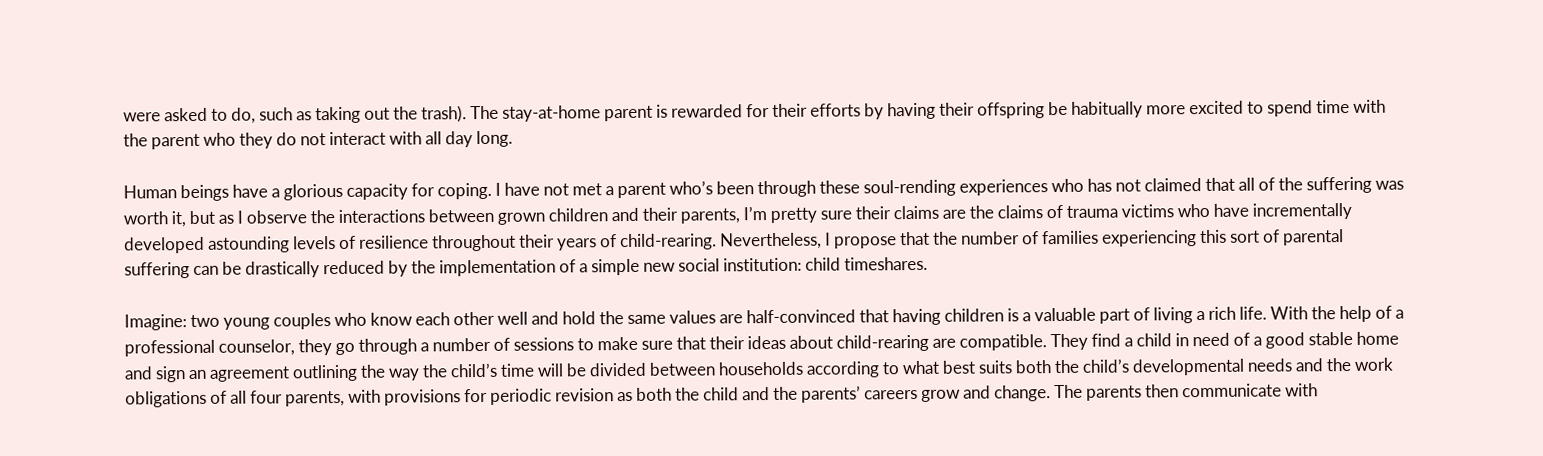were asked to do, such as taking out the trash). The stay-at-home parent is rewarded for their efforts by having their offspring be habitually more excited to spend time with the parent who they do not interact with all day long.

Human beings have a glorious capacity for coping. I have not met a parent who’s been through these soul-rending experiences who has not claimed that all of the suffering was worth it, but as I observe the interactions between grown children and their parents, I’m pretty sure their claims are the claims of trauma victims who have incrementally developed astounding levels of resilience throughout their years of child-rearing. Nevertheless, I propose that the number of families experiencing this sort of parental suffering can be drastically reduced by the implementation of a simple new social institution: child timeshares.

Imagine: two young couples who know each other well and hold the same values are half-convinced that having children is a valuable part of living a rich life. With the help of a professional counselor, they go through a number of sessions to make sure that their ideas about child-rearing are compatible. They find a child in need of a good stable home and sign an agreement outlining the way the child’s time will be divided between households according to what best suits both the child’s developmental needs and the work obligations of all four parents, with provisions for periodic revision as both the child and the parents’ careers grow and change. The parents then communicate with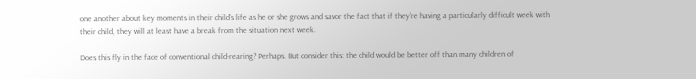one another about key moments in their child’s life as he or she grows and savor the fact that if they’re having a particularly difficult week with their child, they will at least have a break from the situation next week.

Does this fly in the face of conventional child-rearing? Perhaps. But consider this: the child would be better off than many children of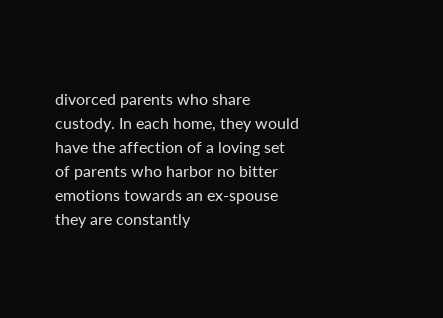divorced parents who share custody. In each home, they would have the affection of a loving set of parents who harbor no bitter emotions towards an ex-spouse they are constantly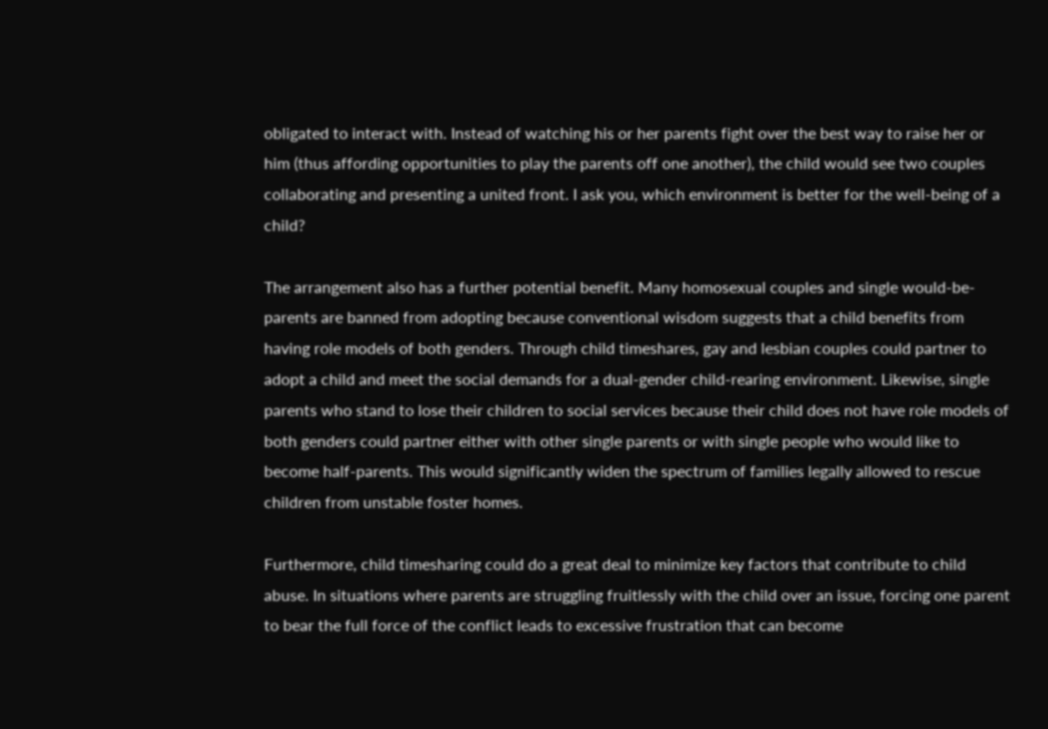obligated to interact with. Instead of watching his or her parents fight over the best way to raise her or him (thus affording opportunities to play the parents off one another), the child would see two couples collaborating and presenting a united front. I ask you, which environment is better for the well-being of a child?

The arrangement also has a further potential benefit. Many homosexual couples and single would-be-parents are banned from adopting because conventional wisdom suggests that a child benefits from having role models of both genders. Through child timeshares, gay and lesbian couples could partner to adopt a child and meet the social demands for a dual-gender child-rearing environment. Likewise, single parents who stand to lose their children to social services because their child does not have role models of both genders could partner either with other single parents or with single people who would like to become half-parents. This would significantly widen the spectrum of families legally allowed to rescue children from unstable foster homes.

Furthermore, child timesharing could do a great deal to minimize key factors that contribute to child abuse. In situations where parents are struggling fruitlessly with the child over an issue, forcing one parent to bear the full force of the conflict leads to excessive frustration that can become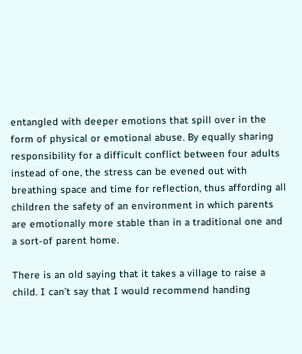entangled with deeper emotions that spill over in the form of physical or emotional abuse. By equally sharing responsibility for a difficult conflict between four adults instead of one, the stress can be evened out with breathing space and time for reflection, thus affording all children the safety of an environment in which parents are emotionally more stable than in a traditional one and a sort-of parent home.

There is an old saying that it takes a village to raise a child. I can’t say that I would recommend handing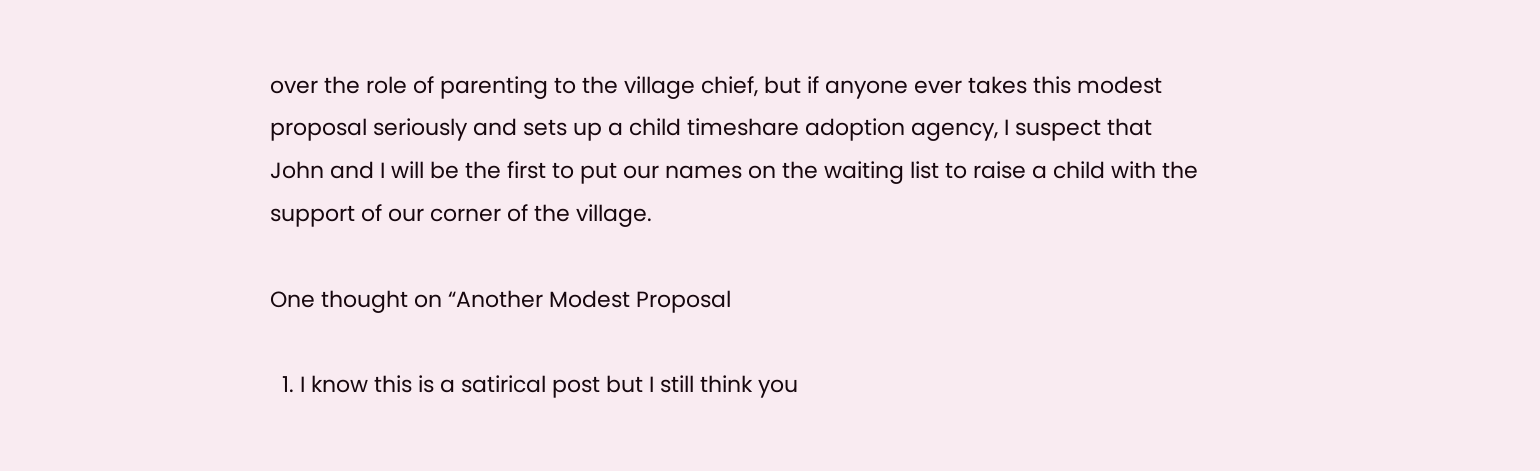over the role of parenting to the village chief, but if anyone ever takes this modest proposal seriously and sets up a child timeshare adoption agency, I suspect that John and I will be the first to put our names on the waiting list to raise a child with the support of our corner of the village.

One thought on “Another Modest Proposal

  1. I know this is a satirical post but I still think you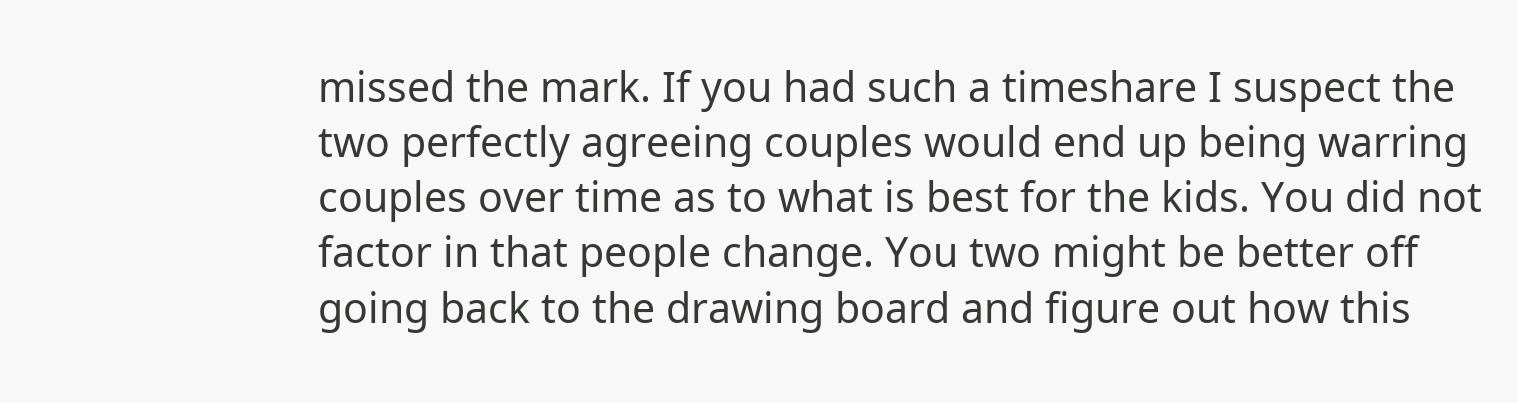missed the mark. If you had such a timeshare I suspect the two perfectly agreeing couples would end up being warring couples over time as to what is best for the kids. You did not factor in that people change. You two might be better off going back to the drawing board and figure out how this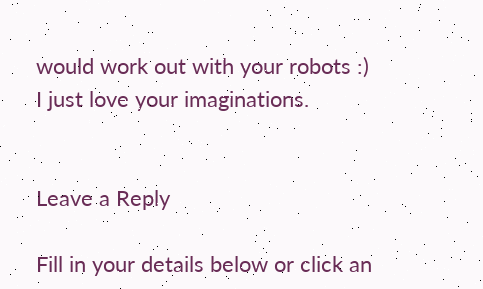would work out with your robots :) I just love your imaginations.


Leave a Reply

Fill in your details below or click an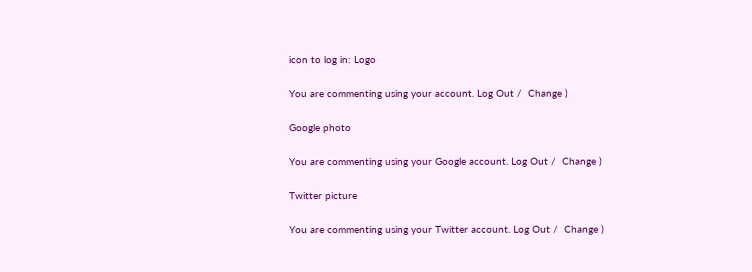icon to log in: Logo

You are commenting using your account. Log Out /  Change )

Google photo

You are commenting using your Google account. Log Out /  Change )

Twitter picture

You are commenting using your Twitter account. Log Out /  Change )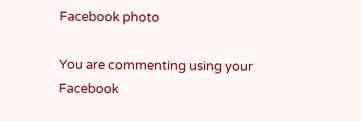Facebook photo

You are commenting using your Facebook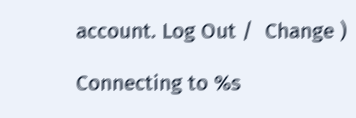account. Log Out /  Change )

Connecting to %s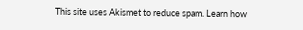This site uses Akismet to reduce spam. Learn how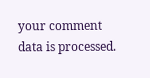your comment data is processed.